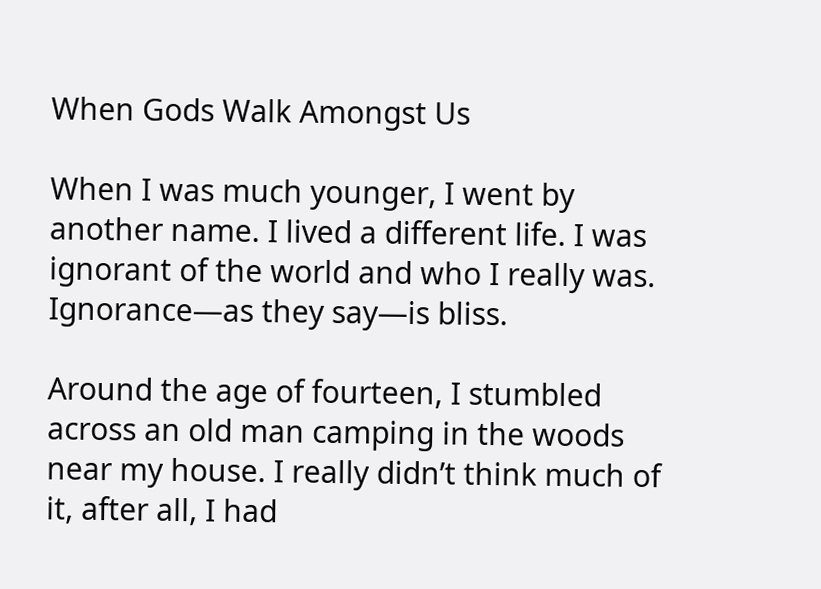When Gods Walk Amongst Us

When I was much younger, I went by another name. I lived a different life. I was ignorant of the world and who I really was. Ignorance—as they say—is bliss.

Around the age of fourteen, I stumbled across an old man camping in the woods near my house. I really didn’t think much of it, after all, I had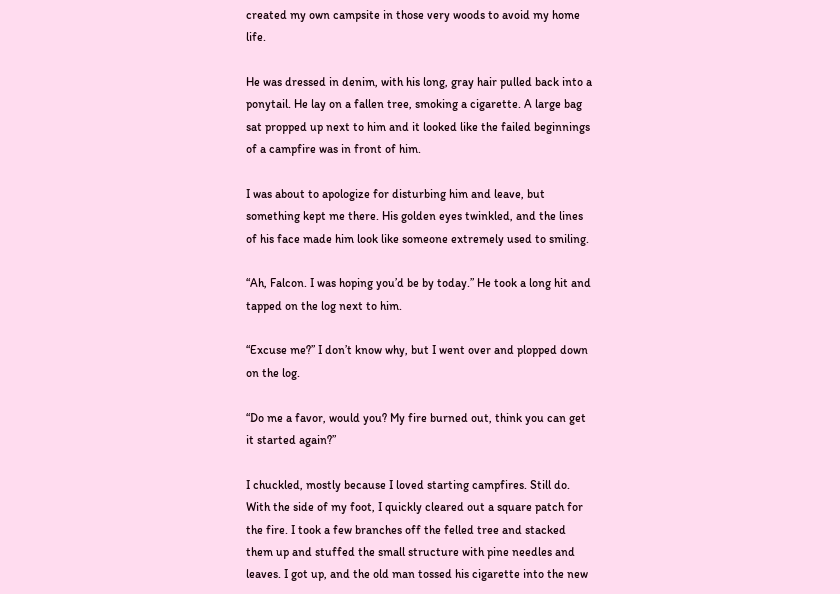created my own campsite in those very woods to avoid my home life.

He was dressed in denim, with his long, gray hair pulled back into a ponytail. He lay on a fallen tree, smoking a cigarette. A large bag sat propped up next to him and it looked like the failed beginnings of a campfire was in front of him.

I was about to apologize for disturbing him and leave, but something kept me there. His golden eyes twinkled, and the lines of his face made him look like someone extremely used to smiling.

“Ah, Falcon. I was hoping you’d be by today.” He took a long hit and tapped on the log next to him.

“Excuse me?” I don’t know why, but I went over and plopped down on the log.

“Do me a favor, would you? My fire burned out, think you can get it started again?”

I chuckled, mostly because I loved starting campfires. Still do. With the side of my foot, I quickly cleared out a square patch for the fire. I took a few branches off the felled tree and stacked them up and stuffed the small structure with pine needles and leaves. I got up, and the old man tossed his cigarette into the new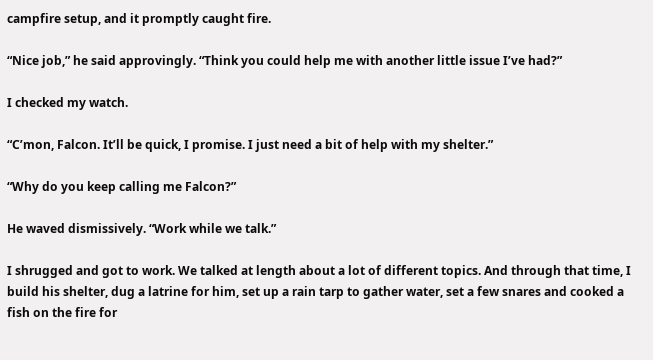campfire setup, and it promptly caught fire.

“Nice job,” he said approvingly. “Think you could help me with another little issue I’ve had?”

I checked my watch.

“C’mon, Falcon. It’ll be quick, I promise. I just need a bit of help with my shelter.”

“Why do you keep calling me Falcon?”

He waved dismissively. “Work while we talk.”

I shrugged and got to work. We talked at length about a lot of different topics. And through that time, I build his shelter, dug a latrine for him, set up a rain tarp to gather water, set a few snares and cooked a fish on the fire for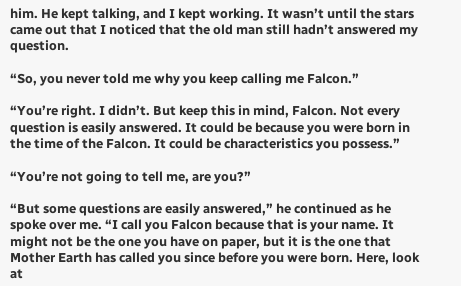him. He kept talking, and I kept working. It wasn’t until the stars came out that I noticed that the old man still hadn’t answered my question.

“So, you never told me why you keep calling me Falcon.”

“You’re right. I didn’t. But keep this in mind, Falcon. Not every question is easily answered. It could be because you were born in the time of the Falcon. It could be characteristics you possess.”

“You’re not going to tell me, are you?”

“But some questions are easily answered,” he continued as he spoke over me. “I call you Falcon because that is your name. It might not be the one you have on paper, but it is the one that Mother Earth has called you since before you were born. Here, look at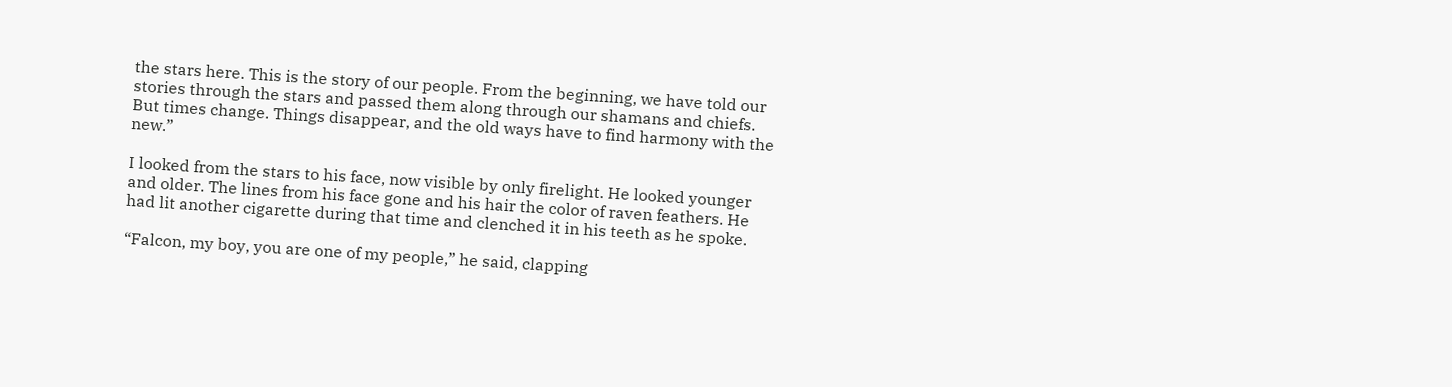the stars here. This is the story of our people. From the beginning, we have told our stories through the stars and passed them along through our shamans and chiefs. But times change. Things disappear, and the old ways have to find harmony with the new.”

I looked from the stars to his face, now visible by only firelight. He looked younger and older. The lines from his face gone and his hair the color of raven feathers. He had lit another cigarette during that time and clenched it in his teeth as he spoke.

“Falcon, my boy, you are one of my people,” he said, clapping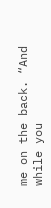me on the back. “And while you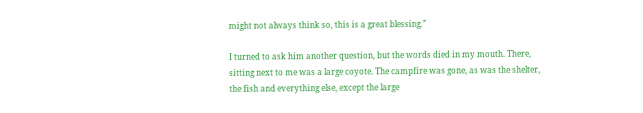might not always think so, this is a great blessing.”

I turned to ask him another question, but the words died in my mouth. There, sitting next to me was a large coyote. The campfire was gone, as was the shelter, the fish and everything else, except the large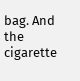bag. And the cigarette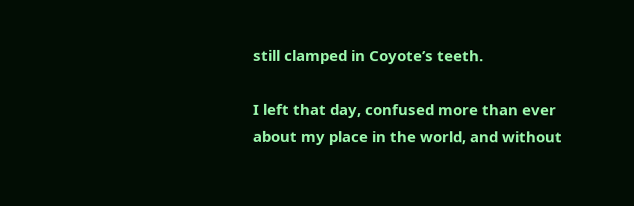still clamped in Coyote’s teeth.

I left that day, confused more than ever about my place in the world, and without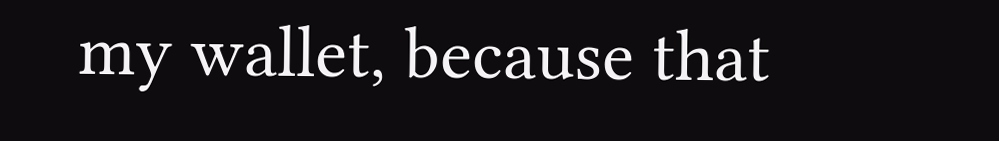my wallet, because that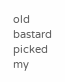old bastard picked my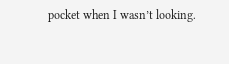pocket when I wasn’t looking.